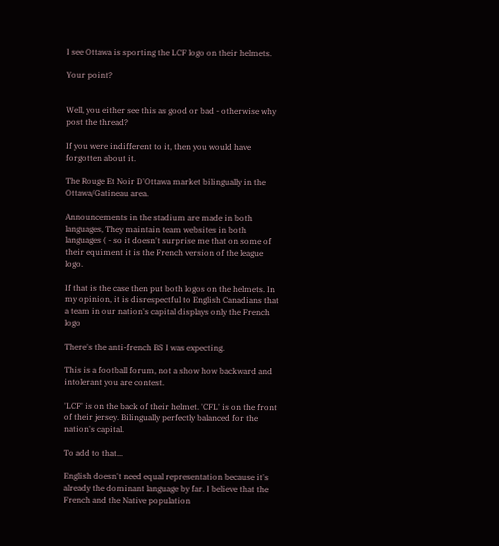I see Ottawa is sporting the LCF logo on their helmets.

Your point?


Well, you either see this as good or bad - otherwise why post the thread?

If you were indifferent to it, then you would have forgotten about it.

The Rouge Et Noir D'Ottawa market bilingually in the Ottawa/Gatineau area.

Announcements in the stadium are made in both languages, They maintain team websites in both languages ( - so it doesn't surprise me that on some of their equiment it is the French version of the league logo.

If that is the case then put both logos on the helmets. In my opinion, it is disrespectful to English Canadians that a team in our nation's capital displays only the French logo

There's the anti-french BS I was expecting.

This is a football forum, not a show how backward and intolerant you are contest.

'LCF' is on the back of their helmet. 'CFL' is on the front of their jersey. Bilingually perfectly balanced for the nation's capital.

To add to that...

English doesn't need equal representation because it's already the dominant language by far. I believe that the French and the Native population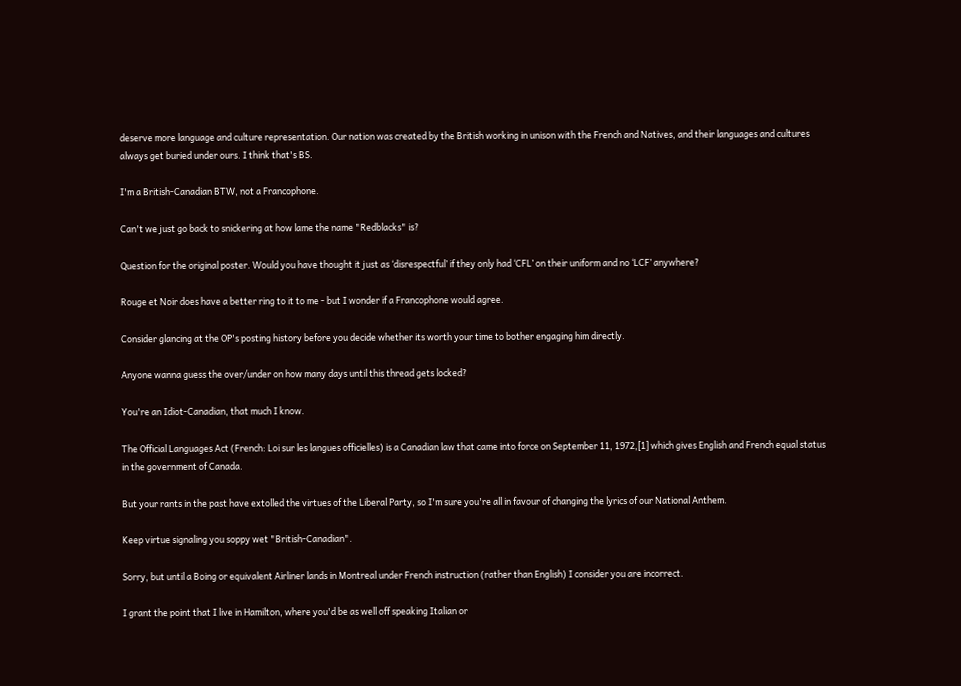deserve more language and culture representation. Our nation was created by the British working in unison with the French and Natives, and their languages and cultures always get buried under ours. I think that's BS.

I'm a British-Canadian BTW, not a Francophone.

Can't we just go back to snickering at how lame the name "Redblacks" is?

Question for the original poster. Would you have thought it just as ‘disrespectful’ if they only had ‘CFL’ on their uniform and no ‘LCF’ anywhere?

Rouge et Noir does have a better ring to it to me - but I wonder if a Francophone would agree.

Consider glancing at the OP's posting history before you decide whether its worth your time to bother engaging him directly.

Anyone wanna guess the over/under on how many days until this thread gets locked?

You're an Idiot-Canadian, that much I know.

The Official Languages Act (French: Loi sur les langues officielles) is a Canadian law that came into force on September 11, 1972,[1] which gives English and French equal status in the government of Canada.

But your rants in the past have extolled the virtues of the Liberal Party, so I'm sure you're all in favour of changing the lyrics of our National Anthem.

Keep virtue signaling you soppy wet "British-Canadian".

Sorry, but until a Boing or equivalent Airliner lands in Montreal under French instruction (rather than English) I consider you are incorrect.

I grant the point that I live in Hamilton, where you'd be as well off speaking Italian or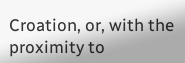Croation, or, with the proximity to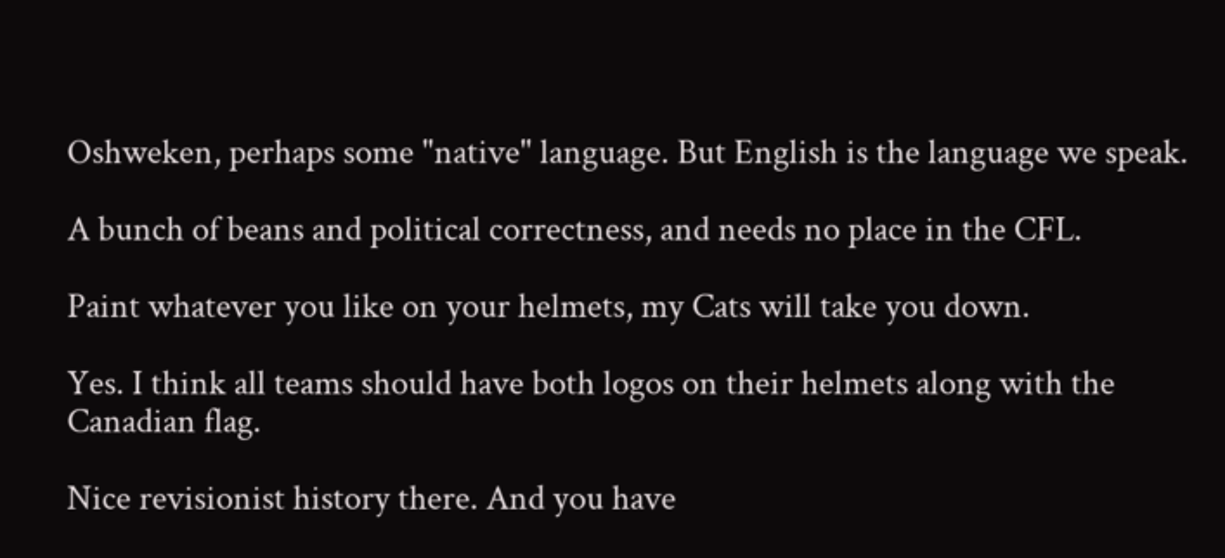Oshweken, perhaps some "native" language. But English is the language we speak.

A bunch of beans and political correctness, and needs no place in the CFL.

Paint whatever you like on your helmets, my Cats will take you down.

Yes. I think all teams should have both logos on their helmets along with the Canadian flag.

Nice revisionist history there. And you have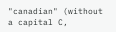"canadian" (without a capital C,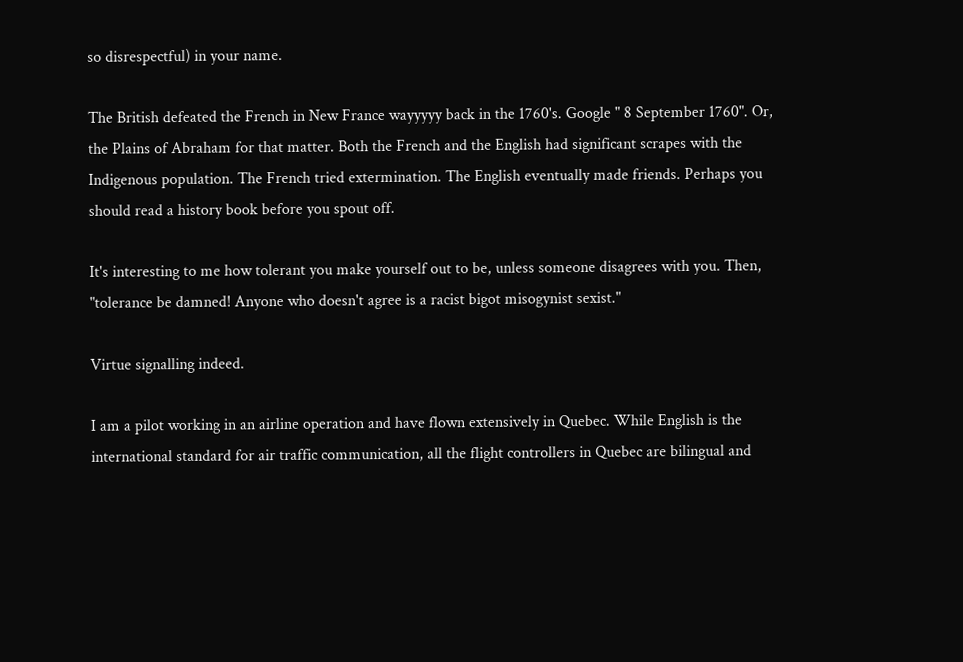so disrespectful) in your name.

The British defeated the French in New France wayyyyy back in the 1760's. Google " 8 September 1760". Or, the Plains of Abraham for that matter. Both the French and the English had significant scrapes with the Indigenous population. The French tried extermination. The English eventually made friends. Perhaps you should read a history book before you spout off.

It's interesting to me how tolerant you make yourself out to be, unless someone disagrees with you. Then, "tolerance be damned! Anyone who doesn't agree is a racist bigot misogynist sexist."

Virtue signalling indeed.

I am a pilot working in an airline operation and have flown extensively in Quebec. While English is the international standard for air traffic communication, all the flight controllers in Quebec are bilingual and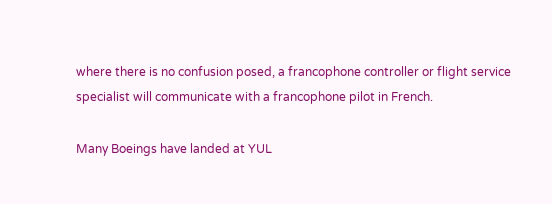where there is no confusion posed, a francophone controller or flight service specialist will communicate with a francophone pilot in French.

Many Boeings have landed at YUL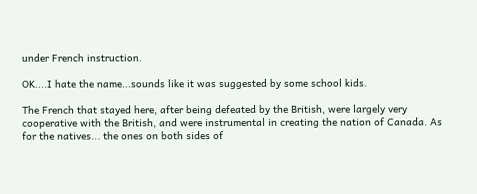under French instruction.

OK....I hate the name...sounds like it was suggested by some school kids.

The French that stayed here, after being defeated by the British, were largely very cooperative with the British, and were instrumental in creating the nation of Canada. As for the natives... the ones on both sides of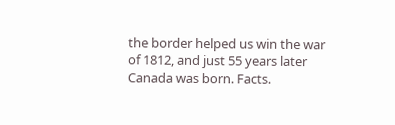the border helped us win the war of 1812, and just 55 years later Canada was born. Facts.